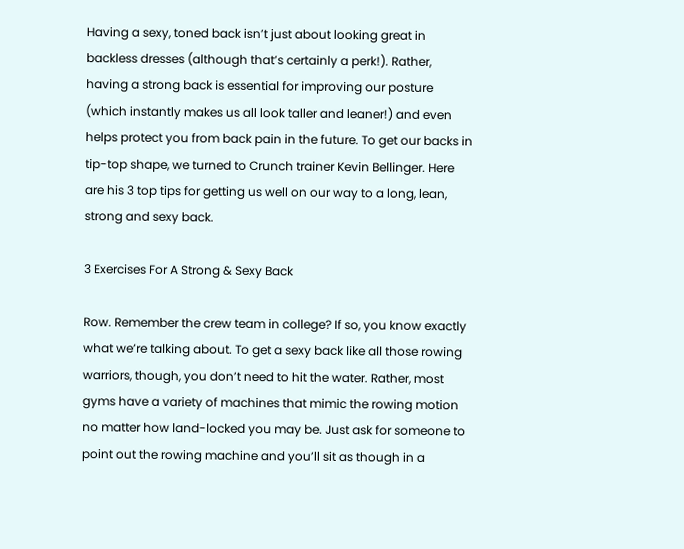Having a sexy, toned back isn’t just about looking great in backless dresses (although that’s certainly a perk!). Rather, having a strong back is essential for improving our posture (which instantly makes us all look taller and leaner!) and even helps protect you from back pain in the future. To get our backs in tip-top shape, we turned to Crunch trainer Kevin Bellinger. Here are his 3 top tips for getting us well on our way to a long, lean, strong and sexy back.

3 Exercises For A Strong & Sexy Back

Row. Remember the crew team in college? If so, you know exactly what we’re talking about. To get a sexy back like all those rowing warriors, though, you don’t need to hit the water. Rather, most gyms have a variety of machines that mimic the rowing motion no matter how land-locked you may be. Just ask for someone to point out the rowing machine and you’ll sit as though in a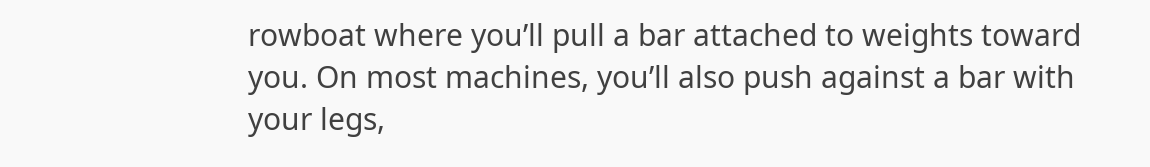rowboat where you’ll pull a bar attached to weights toward you. On most machines, you’ll also push against a bar with your legs,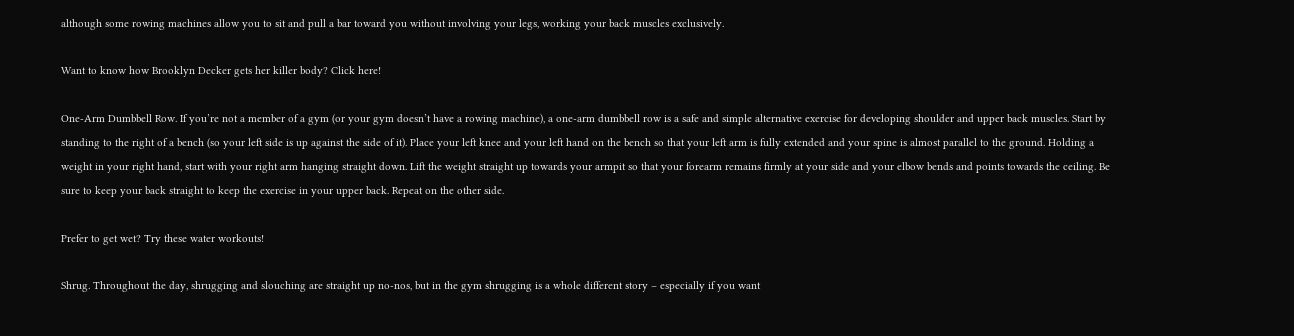although some rowing machines allow you to sit and pull a bar toward you without involving your legs, working your back muscles exclusively.

Want to know how Brooklyn Decker gets her killer body? Click here!

One-Arm Dumbbell Row. If you’re not a member of a gym (or your gym doesn’t have a rowing machine), a one-arm dumbbell row is a safe and simple alternative exercise for developing shoulder and upper back muscles. Start by standing to the right of a bench (so your left side is up against the side of it). Place your left knee and your left hand on the bench so that your left arm is fully extended and your spine is almost parallel to the ground. Holding a weight in your right hand, start with your right arm hanging straight down. Lift the weight straight up towards your armpit so that your forearm remains firmly at your side and your elbow bends and points towards the ceiling. Be sure to keep your back straight to keep the exercise in your upper back. Repeat on the other side.

Prefer to get wet? Try these water workouts!

Shrug. Throughout the day, shrugging and slouching are straight up no-nos, but in the gym shrugging is a whole different story – especially if you want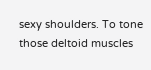sexy shoulders. To tone those deltoid muscles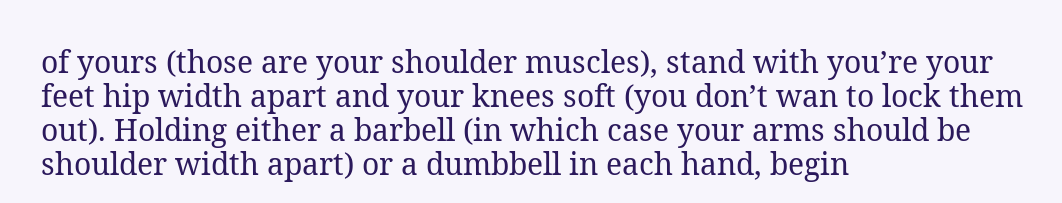of yours (those are your shoulder muscles), stand with you’re your feet hip width apart and your knees soft (you don’t wan to lock them out). Holding either a barbell (in which case your arms should be shoulder width apart) or a dumbbell in each hand, begin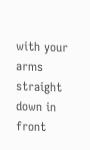with your arms straight down in front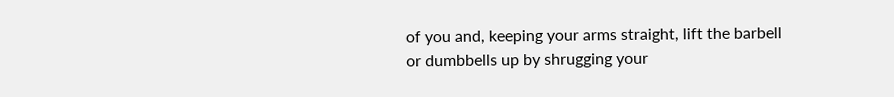of you and, keeping your arms straight, lift the barbell or dumbbells up by shrugging your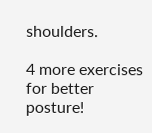shoulders.

4 more exercises for better posture!